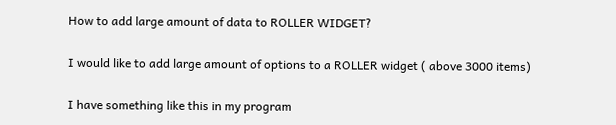How to add large amount of data to ROLLER WIDGET?

I would like to add large amount of options to a ROLLER widget ( above 3000 items)

I have something like this in my program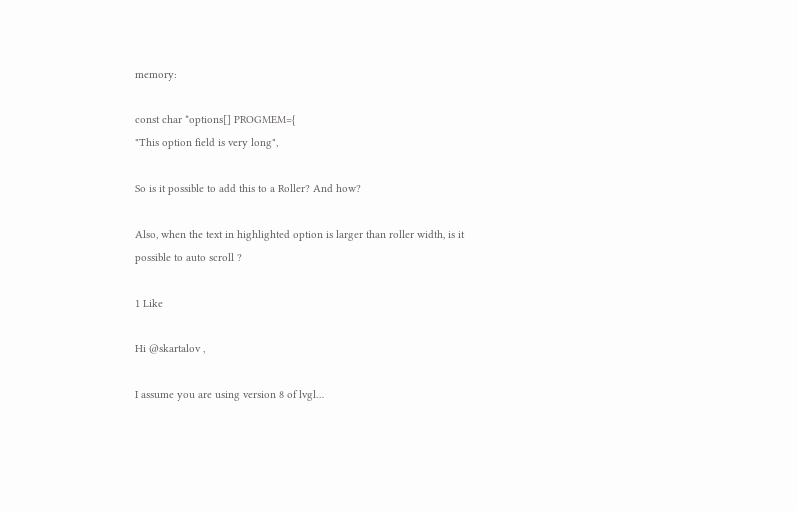memory:

const char *options[] PROGMEM={
"This option field is very long",

So is it possible to add this to a Roller? And how?

Also, when the text in highlighted option is larger than roller width, is it possible to auto scroll ?

1 Like

Hi @skartalov ,

I assume you are using version 8 of lvgl…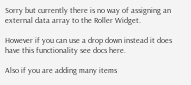Sorry but currently there is no way of assigning an external data array to the Roller Widget.

However if you can use a drop down instead it does have this functionality see docs here.

Also if you are adding many items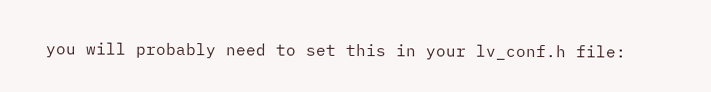you will probably need to set this in your lv_conf.h file: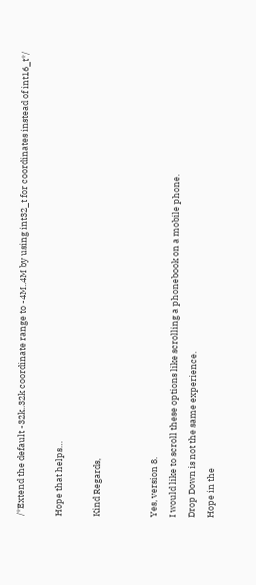/*Extend the default -32k..32k coordinate range to -4M..4M by using int32_t for coordinates instead of int16_t*/

Hope that helps…

Kind Regards,


Yes, version 8.
I would like to scroll these options like scrolling a phonebook on a mobile phone.
Drop Down is not the same experience.
Hope in the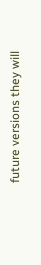future versions they will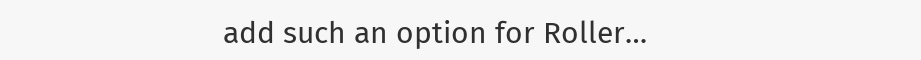add such an option for Roller…